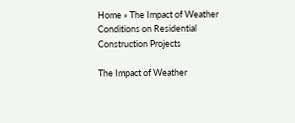Home » The Impact of Weather Conditions on Residential Construction Projects

The Impact of Weather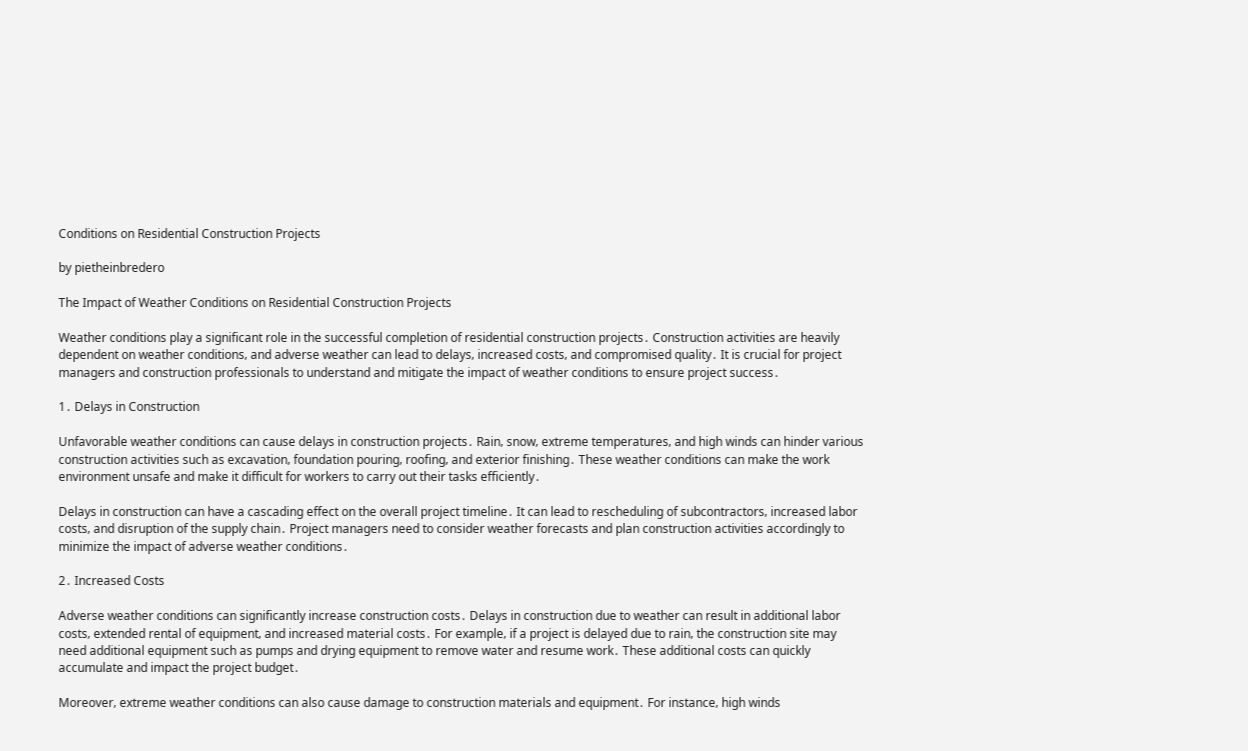Conditions on Residential Construction Projects

by pietheinbredero

The Impact of Weather Conditions on Residential Construction Projects

Weather conditions play a significant role in the successful completion of residential construction projects․ Construction activities are heavily dependent on weather conditions‚ and adverse weather can lead to delays‚ increased costs‚ and compromised quality․ It is crucial for project managers and construction professionals to understand and mitigate the impact of weather conditions to ensure project success․

1․ Delays in Construction

Unfavorable weather conditions can cause delays in construction projects․ Rain‚ snow‚ extreme temperatures‚ and high winds can hinder various construction activities such as excavation‚ foundation pouring‚ roofing‚ and exterior finishing․ These weather conditions can make the work environment unsafe and make it difficult for workers to carry out their tasks efficiently․

Delays in construction can have a cascading effect on the overall project timeline․ It can lead to rescheduling of subcontractors‚ increased labor costs‚ and disruption of the supply chain․ Project managers need to consider weather forecasts and plan construction activities accordingly to minimize the impact of adverse weather conditions․

2․ Increased Costs

Adverse weather conditions can significantly increase construction costs․ Delays in construction due to weather can result in additional labor costs‚ extended rental of equipment‚ and increased material costs․ For example‚ if a project is delayed due to rain‚ the construction site may need additional equipment such as pumps and drying equipment to remove water and resume work․ These additional costs can quickly accumulate and impact the project budget․

Moreover‚ extreme weather conditions can also cause damage to construction materials and equipment․ For instance‚ high winds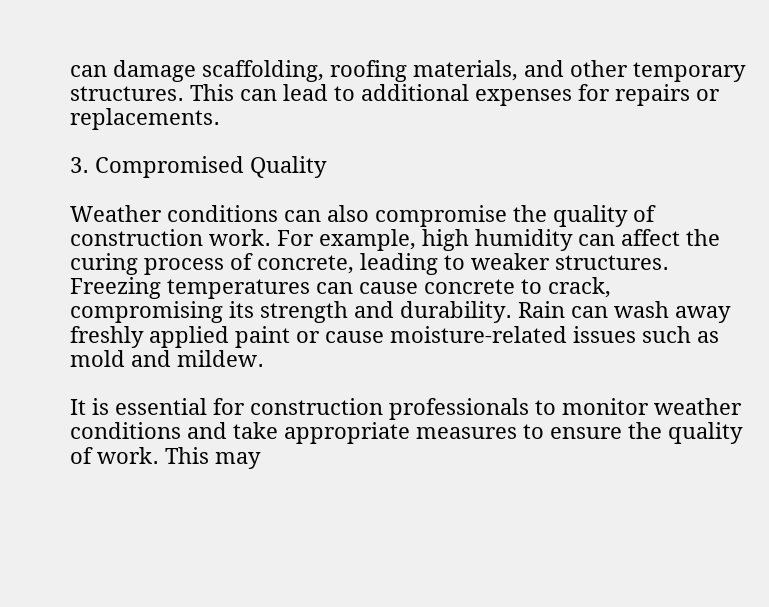can damage scaffolding‚ roofing materials‚ and other temporary structures․ This can lead to additional expenses for repairs or replacements․

3․ Compromised Quality

Weather conditions can also compromise the quality of construction work․ For example‚ high humidity can affect the curing process of concrete‚ leading to weaker structures․ Freezing temperatures can cause concrete to crack‚ compromising its strength and durability․ Rain can wash away freshly applied paint or cause moisture-related issues such as mold and mildew․

It is essential for construction professionals to monitor weather conditions and take appropriate measures to ensure the quality of work․ This may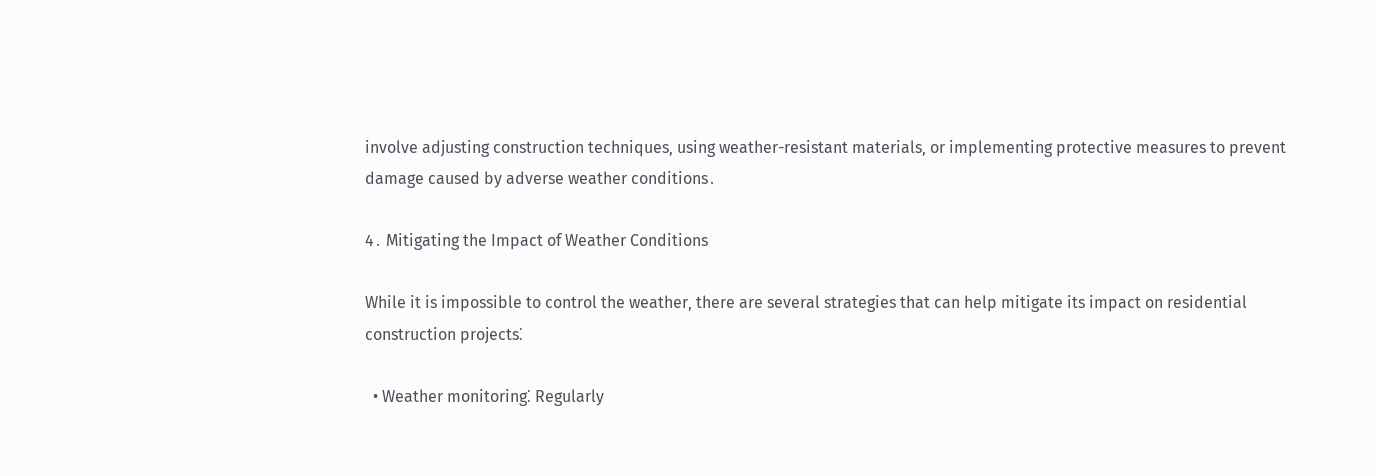involve adjusting construction techniques‚ using weather-resistant materials‚ or implementing protective measures to prevent damage caused by adverse weather conditions․

4․ Mitigating the Impact of Weather Conditions

While it is impossible to control the weather‚ there are several strategies that can help mitigate its impact on residential construction projects⁚

  • Weather monitoring⁚ Regularly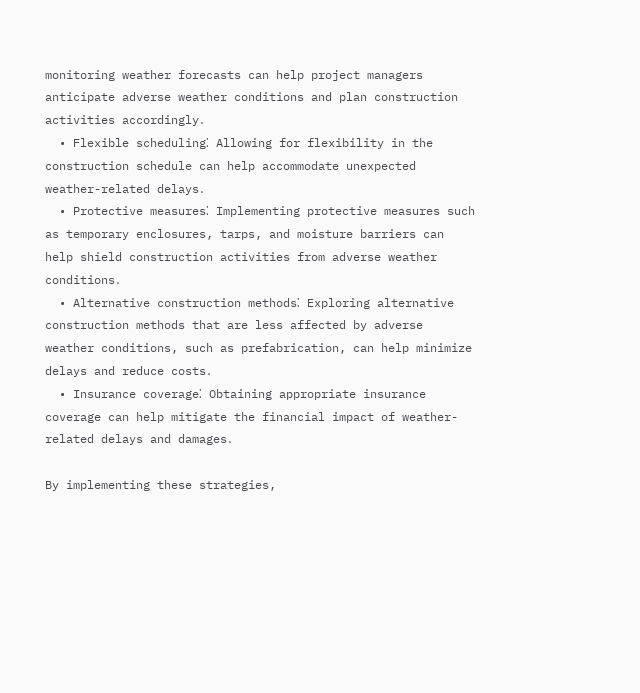monitoring weather forecasts can help project managers anticipate adverse weather conditions and plan construction activities accordingly․
  • Flexible scheduling⁚ Allowing for flexibility in the construction schedule can help accommodate unexpected weather-related delays․
  • Protective measures⁚ Implementing protective measures such as temporary enclosures‚ tarps‚ and moisture barriers can help shield construction activities from adverse weather conditions․
  • Alternative construction methods⁚ Exploring alternative construction methods that are less affected by adverse weather conditions‚ such as prefabrication‚ can help minimize delays and reduce costs․
  • Insurance coverage⁚ Obtaining appropriate insurance coverage can help mitigate the financial impact of weather-related delays and damages․

By implementing these strategies‚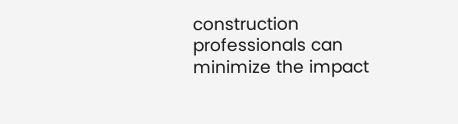construction professionals can minimize the impact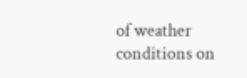of weather conditions on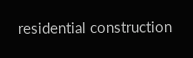residential construction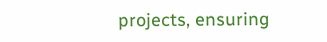projects‚ ensuring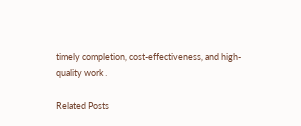timely completion‚ cost-effectiveness‚ and high-quality work․

Related Posts